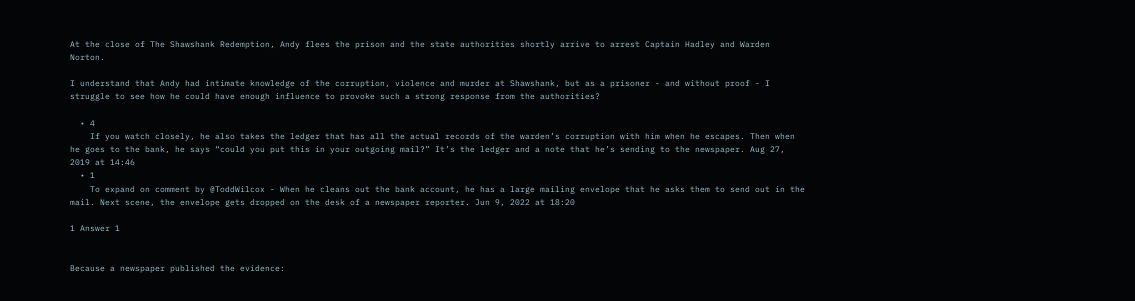At the close of The Shawshank Redemption, Andy flees the prison and the state authorities shortly arrive to arrest Captain Hadley and Warden Norton.

I understand that Andy had intimate knowledge of the corruption, violence and murder at Shawshank, but as a prisoner - and without proof - I struggle to see how he could have enough influence to provoke such a strong response from the authorities?

  • 4
    If you watch closely, he also takes the ledger that has all the actual records of the warden’s corruption with him when he escapes. Then when he goes to the bank, he says “could you put this in your outgoing mail?” It’s the ledger and a note that he’s sending to the newspaper. Aug 27, 2019 at 14:46
  • 1
    To expand on comment by @ToddWilcox - When he cleans out the bank account, he has a large mailing envelope that he asks them to send out in the mail. Next scene, the envelope gets dropped on the desk of a newspaper reporter. Jun 9, 2022 at 18:20

1 Answer 1


Because a newspaper published the evidence: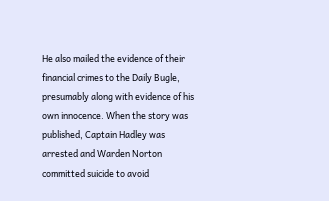He also mailed the evidence of their financial crimes to the Daily Bugle, presumably along with evidence of his own innocence. When the story was published, Captain Hadley was arrested and Warden Norton committed suicide to avoid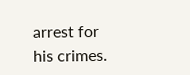arrest for his crimes.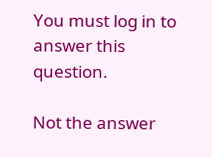You must log in to answer this question.

Not the answer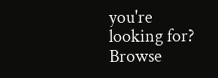you're looking for? Browse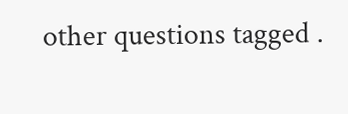other questions tagged .